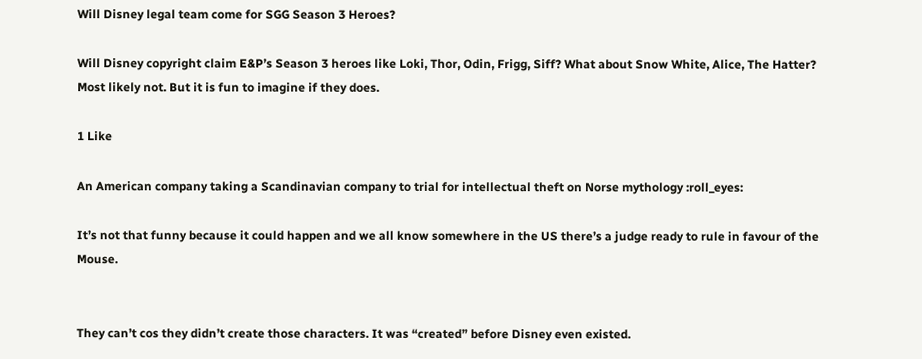Will Disney legal team come for SGG Season 3 Heroes?

Will Disney copyright claim E&P’s Season 3 heroes like Loki, Thor, Odin, Frigg, Siff? What about Snow White, Alice, The Hatter?
Most likely not. But it is fun to imagine if they does.

1 Like

An American company taking a Scandinavian company to trial for intellectual theft on Norse mythology :roll_eyes:

It’s not that funny because it could happen and we all know somewhere in the US there’s a judge ready to rule in favour of the Mouse.


They can’t cos they didn’t create those characters. It was “created” before Disney even existed.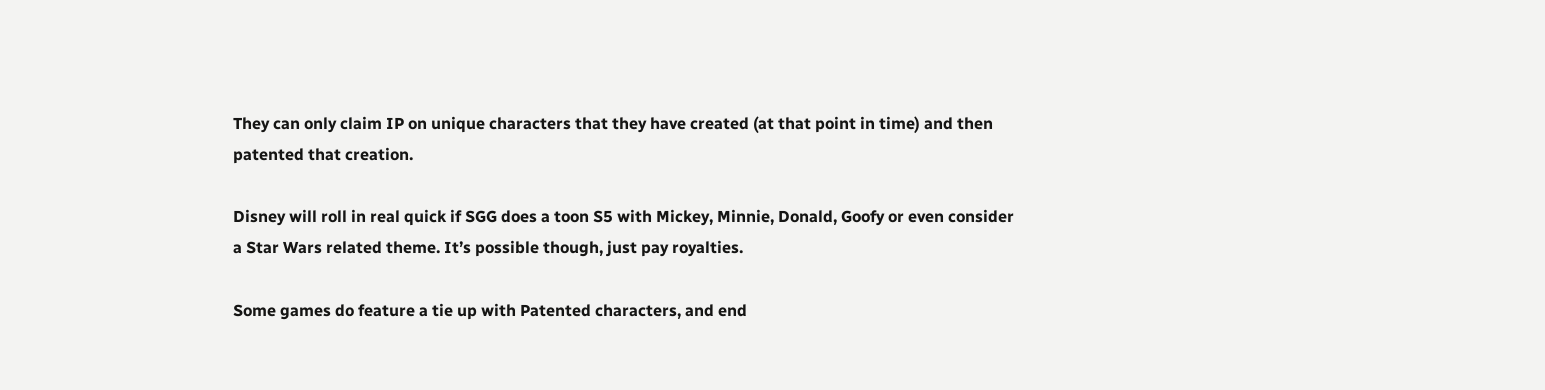They can only claim IP on unique characters that they have created (at that point in time) and then patented that creation.

Disney will roll in real quick if SGG does a toon S5 with Mickey, Minnie, Donald, Goofy or even consider a Star Wars related theme. It’s possible though, just pay royalties.

Some games do feature a tie up with Patented characters, and end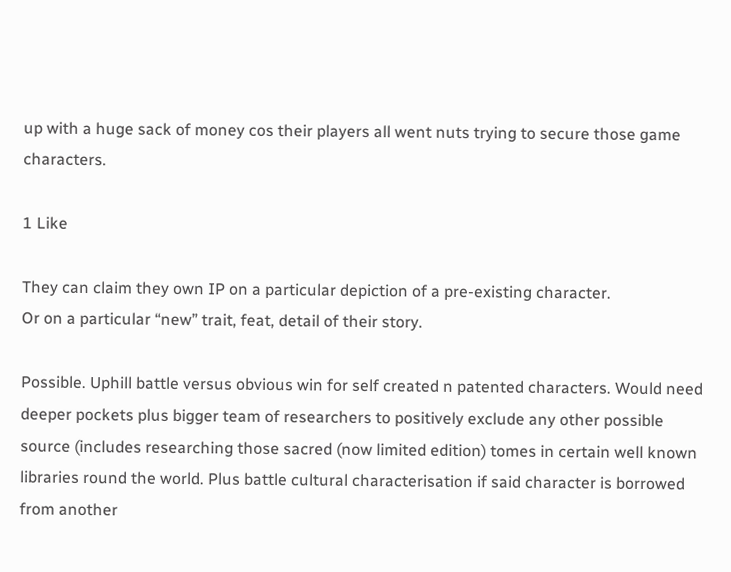up with a huge sack of money cos their players all went nuts trying to secure those game characters.

1 Like

They can claim they own IP on a particular depiction of a pre-existing character.
Or on a particular “new” trait, feat, detail of their story.

Possible. Uphill battle versus obvious win for self created n patented characters. Would need deeper pockets plus bigger team of researchers to positively exclude any other possible source (includes researching those sacred (now limited edition) tomes in certain well known libraries round the world. Plus battle cultural characterisation if said character is borrowed from another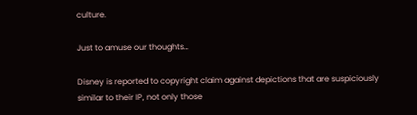culture.

Just to amuse our thoughts…

Disney is reported to copyright claim against depictions that are suspiciously similar to their IP, not only those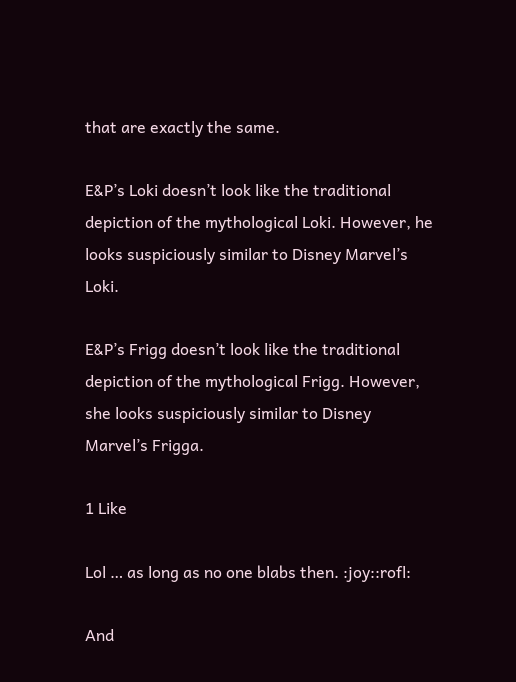that are exactly the same.

E&P’s Loki doesn’t look like the traditional depiction of the mythological Loki. However, he looks suspiciously similar to Disney Marvel’s Loki.

E&P’s Frigg doesn’t look like the traditional depiction of the mythological Frigg. However, she looks suspiciously similar to Disney Marvel’s Frigga.

1 Like

Lol … as long as no one blabs then. :joy::rofl:

And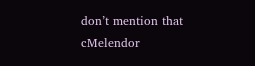don’t mention that cMelendor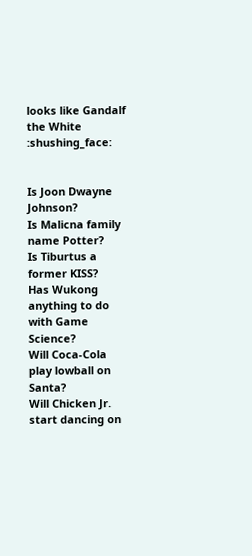looks like Gandalf the White :shushing_face:


Is Joon Dwayne Johnson?
Is Malicna family name Potter?
Is Tiburtus a former KISS?
Has Wukong anything to do with Game Science?
Will Coca-Cola play lowball on Santa?
Will Chicken Jr. start dancing on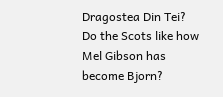Dragostea Din Tei?
Do the Scots like how Mel Gibson has become Bjorn?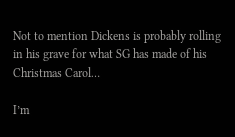Not to mention Dickens is probably rolling in his grave for what SG has made of his Christmas Carol…

I’m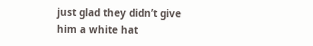just glad they didn’t give him a white hat